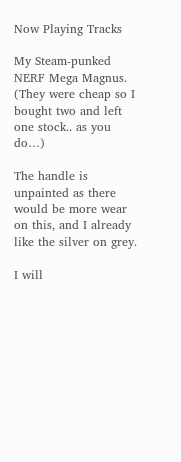Now Playing Tracks

My Steam-punked NERF Mega Magnus.
(They were cheap so I bought two and left one stock.. as you do…)

The handle is unpainted as there would be more wear on this, and I already like the silver on grey.

I will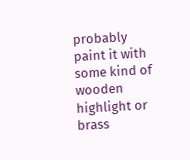probably paint it with some kind of wooden highlight or brass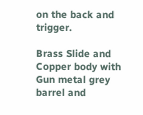on the back and trigger.

Brass Slide and Copper body with Gun metal grey barrel and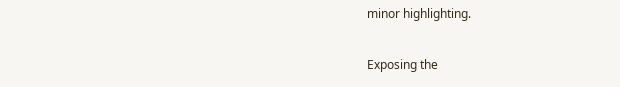minor highlighting.

Exposing the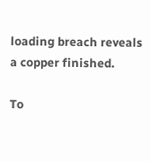loading breach reveals a copper finished.

To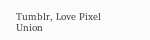Tumblr, Love Pixel Union